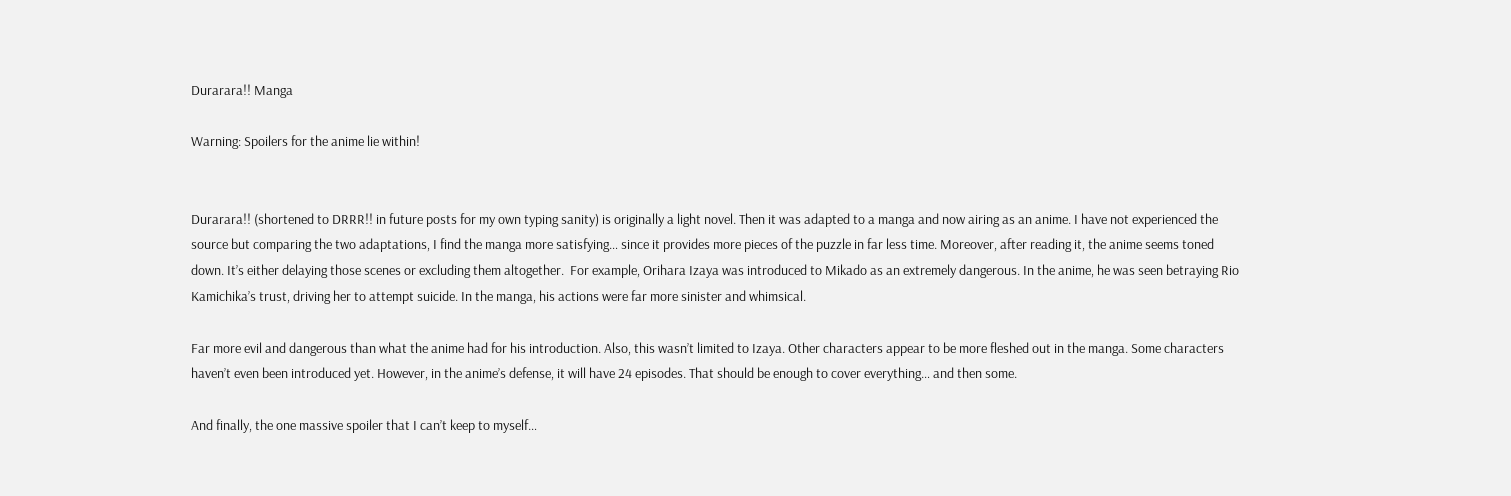Durarara!! Manga

Warning: Spoilers for the anime lie within!


Durarara!! (shortened to DRRR!! in future posts for my own typing sanity) is originally a light novel. Then it was adapted to a manga and now airing as an anime. I have not experienced the source but comparing the two adaptations, I find the manga more satisfying… since it provides more pieces of the puzzle in far less time. Moreover, after reading it, the anime seems toned down. It’s either delaying those scenes or excluding them altogether.  For example, Orihara Izaya was introduced to Mikado as an extremely dangerous. In the anime, he was seen betraying Rio Kamichika’s trust, driving her to attempt suicide. In the manga, his actions were far more sinister and whimsical.

Far more evil and dangerous than what the anime had for his introduction. Also, this wasn’t limited to Izaya. Other characters appear to be more fleshed out in the manga. Some characters haven’t even been introduced yet. However, in the anime’s defense, it will have 24 episodes. That should be enough to cover everything… and then some.

And finally, the one massive spoiler that I can’t keep to myself…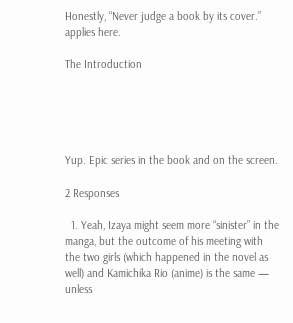Honestly, “Never judge a book by its cover.” applies here.

The Introduction





Yup. Epic series in the book and on the screen.

2 Responses

  1. Yeah, Izaya might seem more “sinister” in the manga, but the outcome of his meeting with the two girls (which happened in the novel as well) and Kamichika Rio (anime) is the same — unless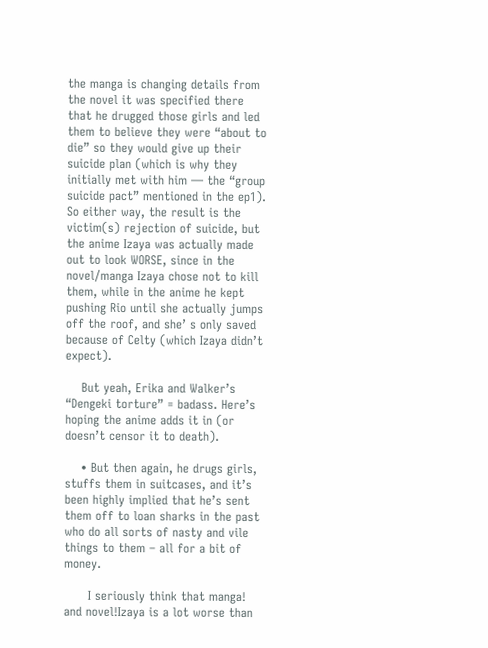the manga is changing details from the novel it was specified there that he drugged those girls and led them to believe they were “about to die” so they would give up their suicide plan (which is why they initially met with him — the “group suicide pact” mentioned in the ep1). So either way, the result is the victim(s) rejection of suicide, but the anime Izaya was actually made out to look WORSE, since in the novel/manga Izaya chose not to kill them, while in the anime he kept pushing Rio until she actually jumps off the roof, and she’ s only saved because of Celty (which Izaya didn’t expect).

    But yeah, Erika and Walker’s “Dengeki torture” = badass. Here’s hoping the anime adds it in (or doesn’t censor it to death).

    • But then again, he drugs girls, stuffs them in suitcases, and it’s been highly implied that he’s sent them off to loan sharks in the past who do all sorts of nasty and vile things to them – all for a bit of money.

      I seriously think that manga! and novel!Izaya is a lot worse than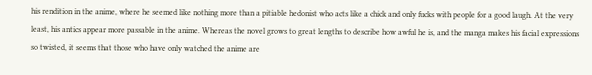his rendition in the anime, where he seemed like nothing more than a pitiable hedonist who acts like a chick and only fucks with people for a good laugh. At the very least, his antics appear more passable in the anime. Whereas the novel grows to great lengths to describe how awful he is, and the manga makes his facial expressions so twisted, it seems that those who have only watched the anime are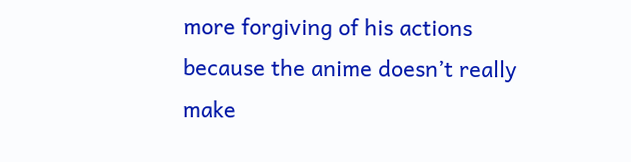more forgiving of his actions because the anime doesn’t really make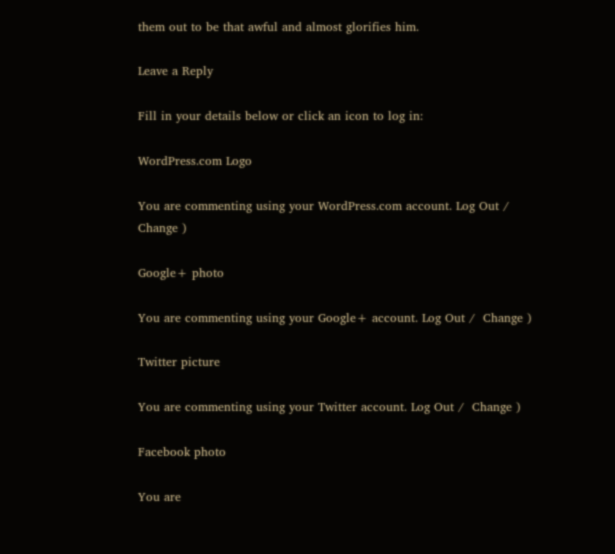them out to be that awful and almost glorifies him.

Leave a Reply

Fill in your details below or click an icon to log in:

WordPress.com Logo

You are commenting using your WordPress.com account. Log Out /  Change )

Google+ photo

You are commenting using your Google+ account. Log Out /  Change )

Twitter picture

You are commenting using your Twitter account. Log Out /  Change )

Facebook photo

You are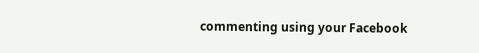commenting using your Facebook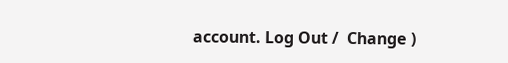account. Log Out /  Change )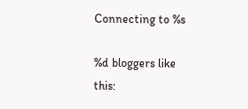Connecting to %s

%d bloggers like this: